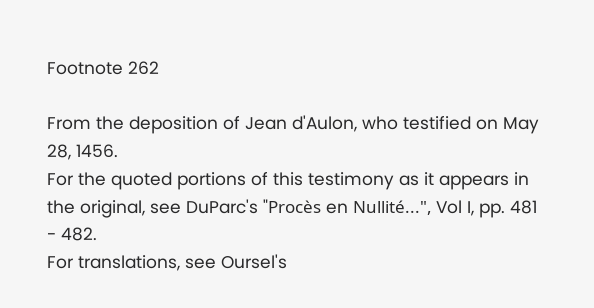Footnote 262

From the deposition of Jean d'Aulon, who testified on May 28, 1456.
For the quoted portions of this testimony as it appears in the original, see DuParc's "Procès en Nullité...", Vol I, pp. 481 - 482.
For translations, see Oursel's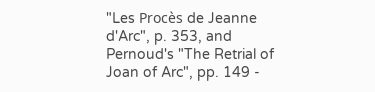"Les Procès de Jeanne d'Arc", p. 353, and Pernoud's "The Retrial of Joan of Arc", pp. 149 -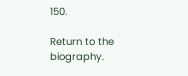150.

Return to the biography.